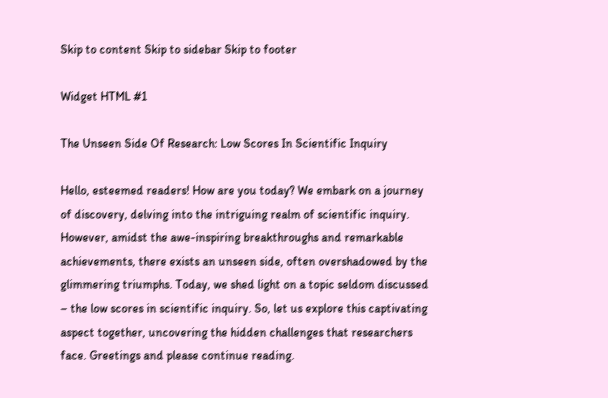Skip to content Skip to sidebar Skip to footer

Widget HTML #1

The Unseen Side Of Research: Low Scores In Scientific Inquiry

Hello, esteemed readers! How are you today? We embark on a journey of discovery, delving into the intriguing realm of scientific inquiry. However, amidst the awe-inspiring breakthroughs and remarkable achievements, there exists an unseen side, often overshadowed by the glimmering triumphs. Today, we shed light on a topic seldom discussed – the low scores in scientific inquiry. So, let us explore this captivating aspect together, uncovering the hidden challenges that researchers face. Greetings and please continue reading.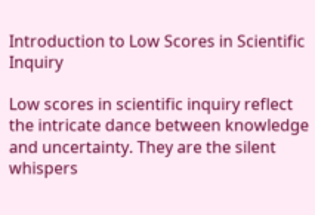Introduction to Low Scores in Scientific Inquiry

Low scores in scientific inquiry reflect the intricate dance between knowledge and uncertainty. They are the silent whispers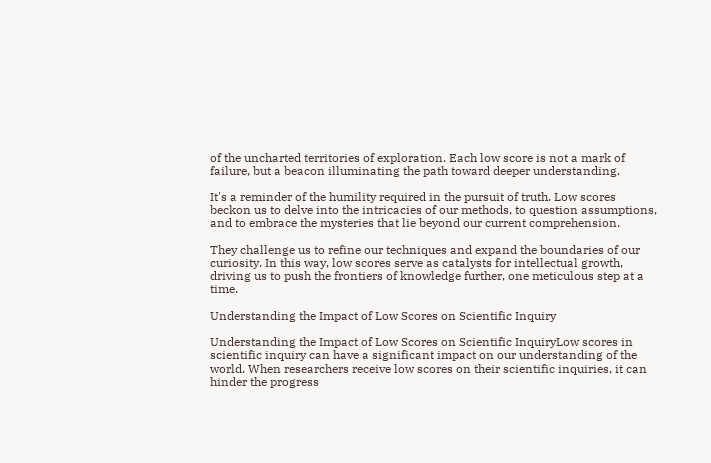of the uncharted territories of exploration. Each low score is not a mark of failure, but a beacon illuminating the path toward deeper understanding.

It's a reminder of the humility required in the pursuit of truth. Low scores beckon us to delve into the intricacies of our methods, to question assumptions, and to embrace the mysteries that lie beyond our current comprehension.

They challenge us to refine our techniques and expand the boundaries of our curiosity. In this way, low scores serve as catalysts for intellectual growth, driving us to push the frontiers of knowledge further, one meticulous step at a time.

Understanding the Impact of Low Scores on Scientific Inquiry

Understanding the Impact of Low Scores on Scientific InquiryLow scores in scientific inquiry can have a significant impact on our understanding of the world. When researchers receive low scores on their scientific inquiries, it can hinder the progress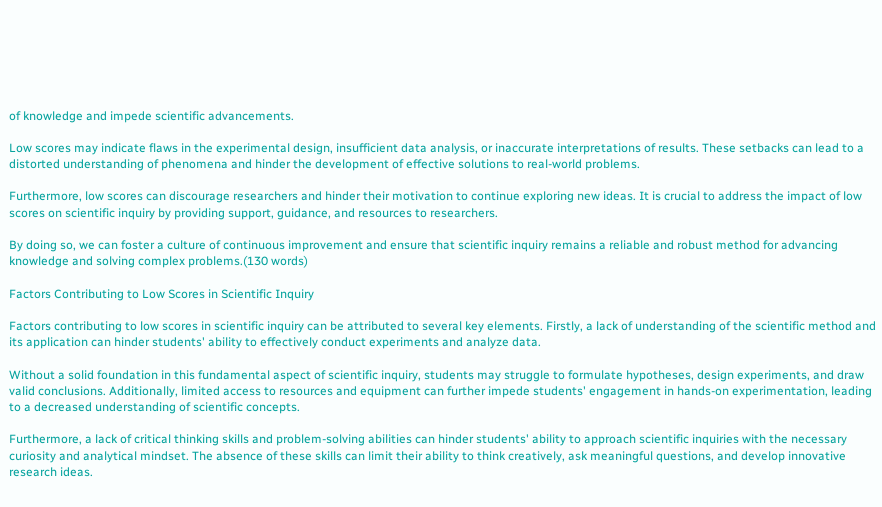of knowledge and impede scientific advancements.

Low scores may indicate flaws in the experimental design, insufficient data analysis, or inaccurate interpretations of results. These setbacks can lead to a distorted understanding of phenomena and hinder the development of effective solutions to real-world problems.

Furthermore, low scores can discourage researchers and hinder their motivation to continue exploring new ideas. It is crucial to address the impact of low scores on scientific inquiry by providing support, guidance, and resources to researchers.

By doing so, we can foster a culture of continuous improvement and ensure that scientific inquiry remains a reliable and robust method for advancing knowledge and solving complex problems.(130 words)

Factors Contributing to Low Scores in Scientific Inquiry

Factors contributing to low scores in scientific inquiry can be attributed to several key elements. Firstly, a lack of understanding of the scientific method and its application can hinder students' ability to effectively conduct experiments and analyze data.

Without a solid foundation in this fundamental aspect of scientific inquiry, students may struggle to formulate hypotheses, design experiments, and draw valid conclusions. Additionally, limited access to resources and equipment can further impede students' engagement in hands-on experimentation, leading to a decreased understanding of scientific concepts.

Furthermore, a lack of critical thinking skills and problem-solving abilities can hinder students' ability to approach scientific inquiries with the necessary curiosity and analytical mindset. The absence of these skills can limit their ability to think creatively, ask meaningful questions, and develop innovative research ideas.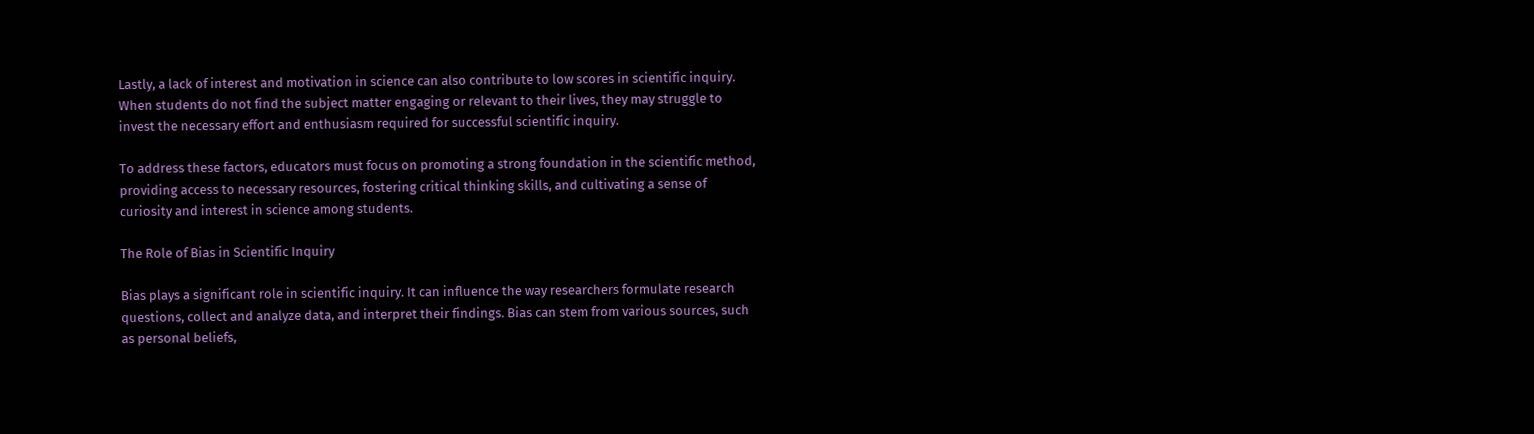Lastly, a lack of interest and motivation in science can also contribute to low scores in scientific inquiry. When students do not find the subject matter engaging or relevant to their lives, they may struggle to invest the necessary effort and enthusiasm required for successful scientific inquiry.

To address these factors, educators must focus on promoting a strong foundation in the scientific method, providing access to necessary resources, fostering critical thinking skills, and cultivating a sense of curiosity and interest in science among students.

The Role of Bias in Scientific Inquiry

Bias plays a significant role in scientific inquiry. It can influence the way researchers formulate research questions, collect and analyze data, and interpret their findings. Bias can stem from various sources, such as personal beliefs,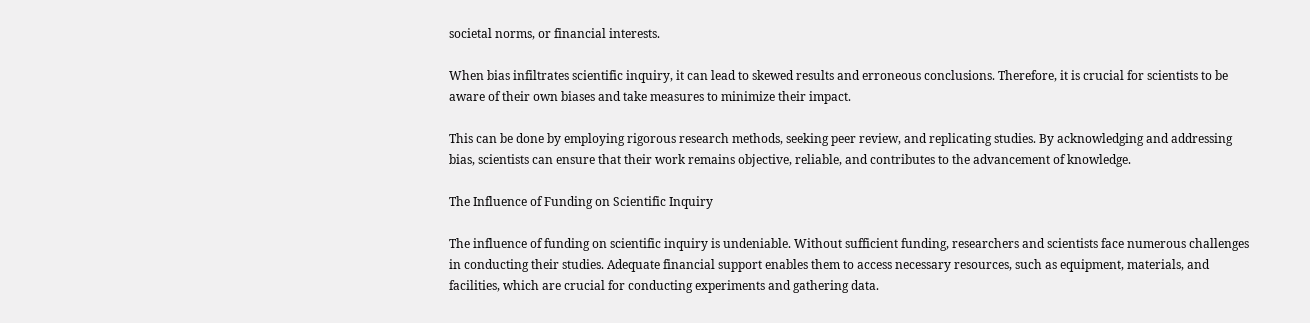societal norms, or financial interests.

When bias infiltrates scientific inquiry, it can lead to skewed results and erroneous conclusions. Therefore, it is crucial for scientists to be aware of their own biases and take measures to minimize their impact.

This can be done by employing rigorous research methods, seeking peer review, and replicating studies. By acknowledging and addressing bias, scientists can ensure that their work remains objective, reliable, and contributes to the advancement of knowledge.

The Influence of Funding on Scientific Inquiry

The influence of funding on scientific inquiry is undeniable. Without sufficient funding, researchers and scientists face numerous challenges in conducting their studies. Adequate financial support enables them to access necessary resources, such as equipment, materials, and facilities, which are crucial for conducting experiments and gathering data.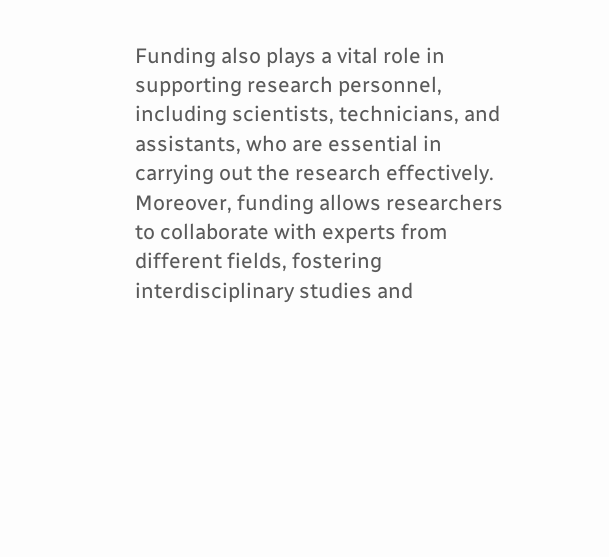Funding also plays a vital role in supporting research personnel, including scientists, technicians, and assistants, who are essential in carrying out the research effectively. Moreover, funding allows researchers to collaborate with experts from different fields, fostering interdisciplinary studies and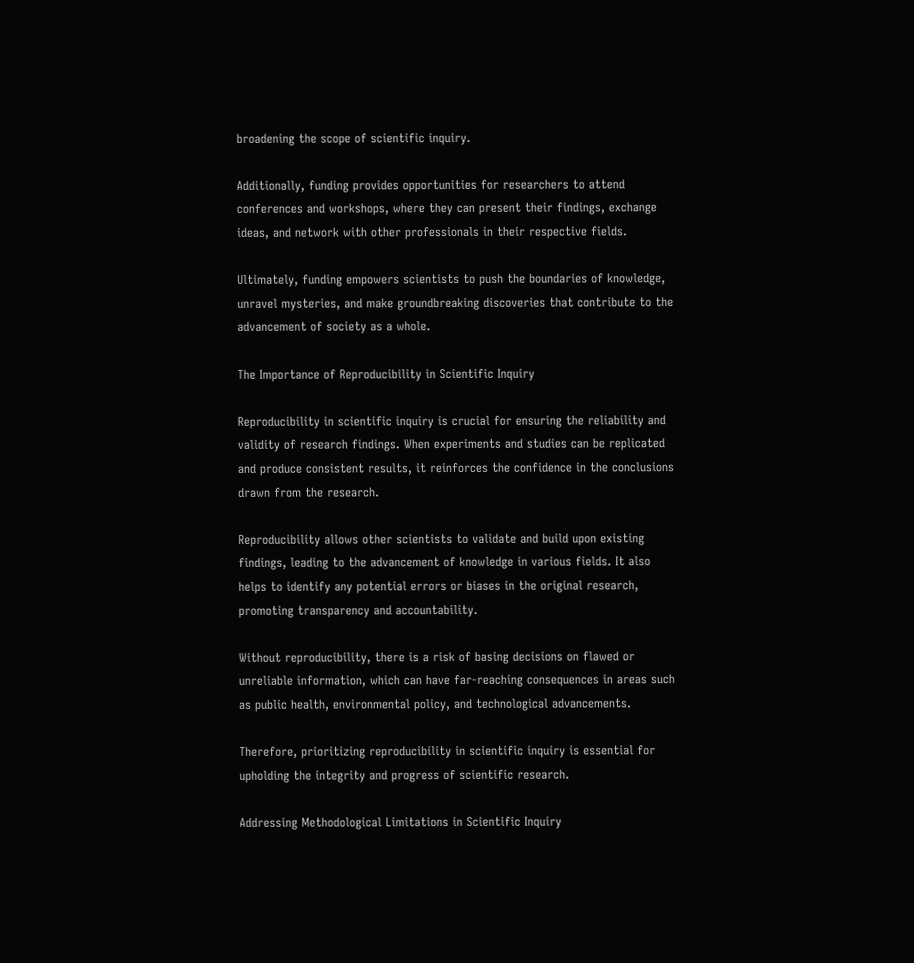broadening the scope of scientific inquiry.

Additionally, funding provides opportunities for researchers to attend conferences and workshops, where they can present their findings, exchange ideas, and network with other professionals in their respective fields.

Ultimately, funding empowers scientists to push the boundaries of knowledge, unravel mysteries, and make groundbreaking discoveries that contribute to the advancement of society as a whole.

The Importance of Reproducibility in Scientific Inquiry

Reproducibility in scientific inquiry is crucial for ensuring the reliability and validity of research findings. When experiments and studies can be replicated and produce consistent results, it reinforces the confidence in the conclusions drawn from the research.

Reproducibility allows other scientists to validate and build upon existing findings, leading to the advancement of knowledge in various fields. It also helps to identify any potential errors or biases in the original research, promoting transparency and accountability.

Without reproducibility, there is a risk of basing decisions on flawed or unreliable information, which can have far-reaching consequences in areas such as public health, environmental policy, and technological advancements.

Therefore, prioritizing reproducibility in scientific inquiry is essential for upholding the integrity and progress of scientific research.

Addressing Methodological Limitations in Scientific Inquiry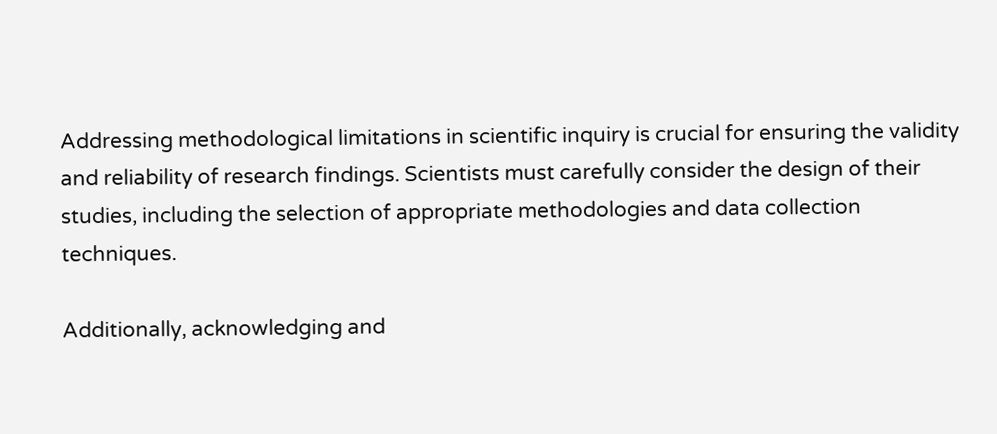Addressing methodological limitations in scientific inquiry is crucial for ensuring the validity and reliability of research findings. Scientists must carefully consider the design of their studies, including the selection of appropriate methodologies and data collection techniques.

Additionally, acknowledging and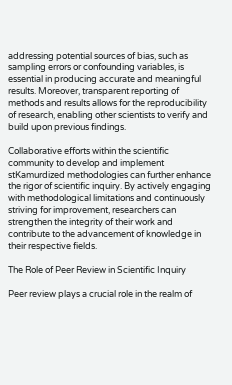addressing potential sources of bias, such as sampling errors or confounding variables, is essential in producing accurate and meaningful results. Moreover, transparent reporting of methods and results allows for the reproducibility of research, enabling other scientists to verify and build upon previous findings.

Collaborative efforts within the scientific community to develop and implement stKamurdized methodologies can further enhance the rigor of scientific inquiry. By actively engaging with methodological limitations and continuously striving for improvement, researchers can strengthen the integrity of their work and contribute to the advancement of knowledge in their respective fields.

The Role of Peer Review in Scientific Inquiry

Peer review plays a crucial role in the realm of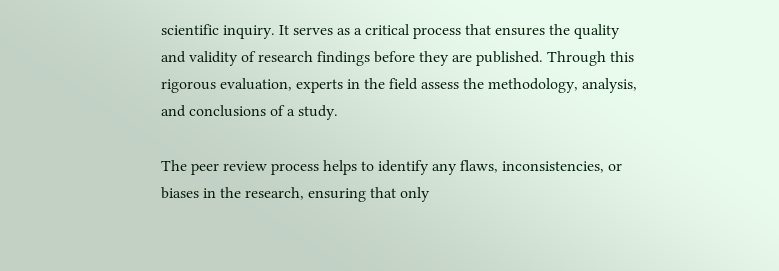scientific inquiry. It serves as a critical process that ensures the quality and validity of research findings before they are published. Through this rigorous evaluation, experts in the field assess the methodology, analysis, and conclusions of a study.

The peer review process helps to identify any flaws, inconsistencies, or biases in the research, ensuring that only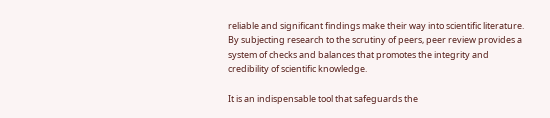reliable and significant findings make their way into scientific literature. By subjecting research to the scrutiny of peers, peer review provides a system of checks and balances that promotes the integrity and credibility of scientific knowledge.

It is an indispensable tool that safeguards the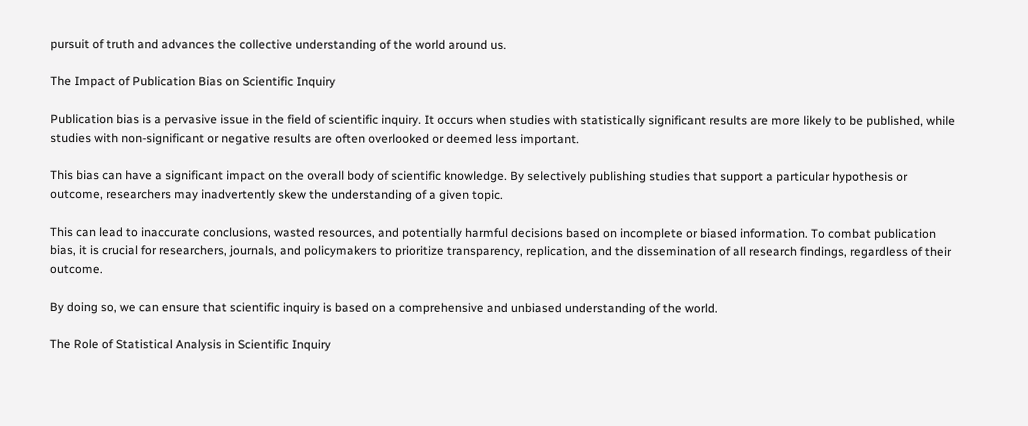pursuit of truth and advances the collective understanding of the world around us.

The Impact of Publication Bias on Scientific Inquiry

Publication bias is a pervasive issue in the field of scientific inquiry. It occurs when studies with statistically significant results are more likely to be published, while studies with non-significant or negative results are often overlooked or deemed less important.

This bias can have a significant impact on the overall body of scientific knowledge. By selectively publishing studies that support a particular hypothesis or outcome, researchers may inadvertently skew the understanding of a given topic.

This can lead to inaccurate conclusions, wasted resources, and potentially harmful decisions based on incomplete or biased information. To combat publication bias, it is crucial for researchers, journals, and policymakers to prioritize transparency, replication, and the dissemination of all research findings, regardless of their outcome.

By doing so, we can ensure that scientific inquiry is based on a comprehensive and unbiased understanding of the world.

The Role of Statistical Analysis in Scientific Inquiry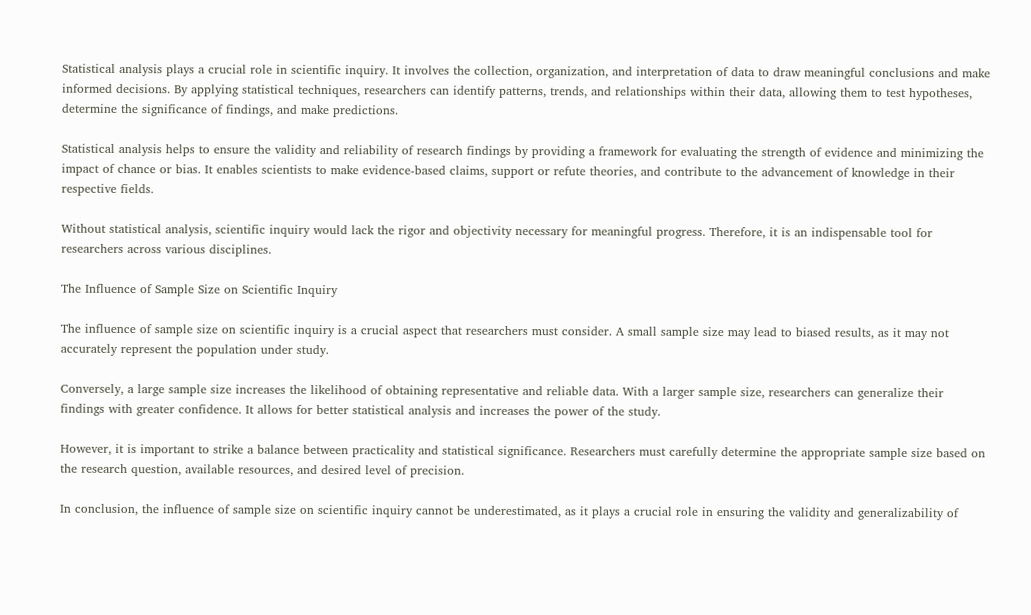Statistical analysis plays a crucial role in scientific inquiry. It involves the collection, organization, and interpretation of data to draw meaningful conclusions and make informed decisions. By applying statistical techniques, researchers can identify patterns, trends, and relationships within their data, allowing them to test hypotheses, determine the significance of findings, and make predictions.

Statistical analysis helps to ensure the validity and reliability of research findings by providing a framework for evaluating the strength of evidence and minimizing the impact of chance or bias. It enables scientists to make evidence-based claims, support or refute theories, and contribute to the advancement of knowledge in their respective fields.

Without statistical analysis, scientific inquiry would lack the rigor and objectivity necessary for meaningful progress. Therefore, it is an indispensable tool for researchers across various disciplines.

The Influence of Sample Size on Scientific Inquiry

The influence of sample size on scientific inquiry is a crucial aspect that researchers must consider. A small sample size may lead to biased results, as it may not accurately represent the population under study.

Conversely, a large sample size increases the likelihood of obtaining representative and reliable data. With a larger sample size, researchers can generalize their findings with greater confidence. It allows for better statistical analysis and increases the power of the study.

However, it is important to strike a balance between practicality and statistical significance. Researchers must carefully determine the appropriate sample size based on the research question, available resources, and desired level of precision.

In conclusion, the influence of sample size on scientific inquiry cannot be underestimated, as it plays a crucial role in ensuring the validity and generalizability of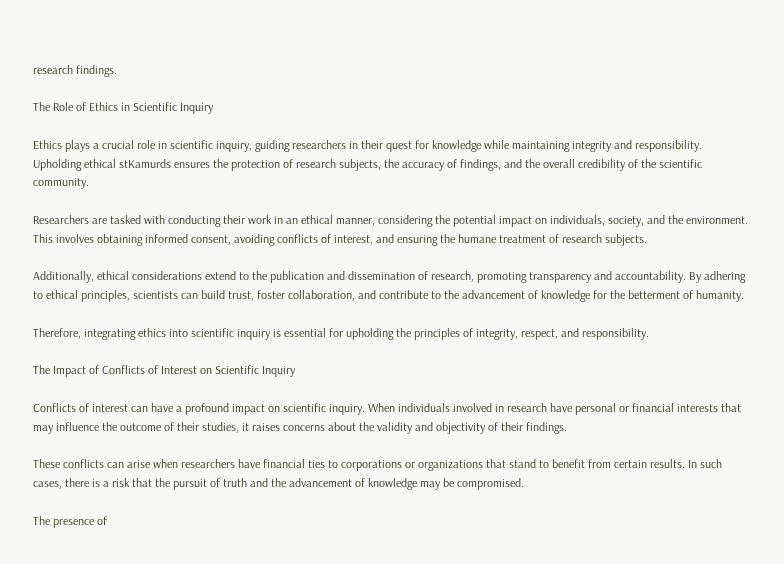research findings.

The Role of Ethics in Scientific Inquiry

Ethics plays a crucial role in scientific inquiry, guiding researchers in their quest for knowledge while maintaining integrity and responsibility. Upholding ethical stKamurds ensures the protection of research subjects, the accuracy of findings, and the overall credibility of the scientific community.

Researchers are tasked with conducting their work in an ethical manner, considering the potential impact on individuals, society, and the environment. This involves obtaining informed consent, avoiding conflicts of interest, and ensuring the humane treatment of research subjects.

Additionally, ethical considerations extend to the publication and dissemination of research, promoting transparency and accountability. By adhering to ethical principles, scientists can build trust, foster collaboration, and contribute to the advancement of knowledge for the betterment of humanity.

Therefore, integrating ethics into scientific inquiry is essential for upholding the principles of integrity, respect, and responsibility.

The Impact of Conflicts of Interest on Scientific Inquiry

Conflicts of interest can have a profound impact on scientific inquiry. When individuals involved in research have personal or financial interests that may influence the outcome of their studies, it raises concerns about the validity and objectivity of their findings.

These conflicts can arise when researchers have financial ties to corporations or organizations that stand to benefit from certain results. In such cases, there is a risk that the pursuit of truth and the advancement of knowledge may be compromised.

The presence of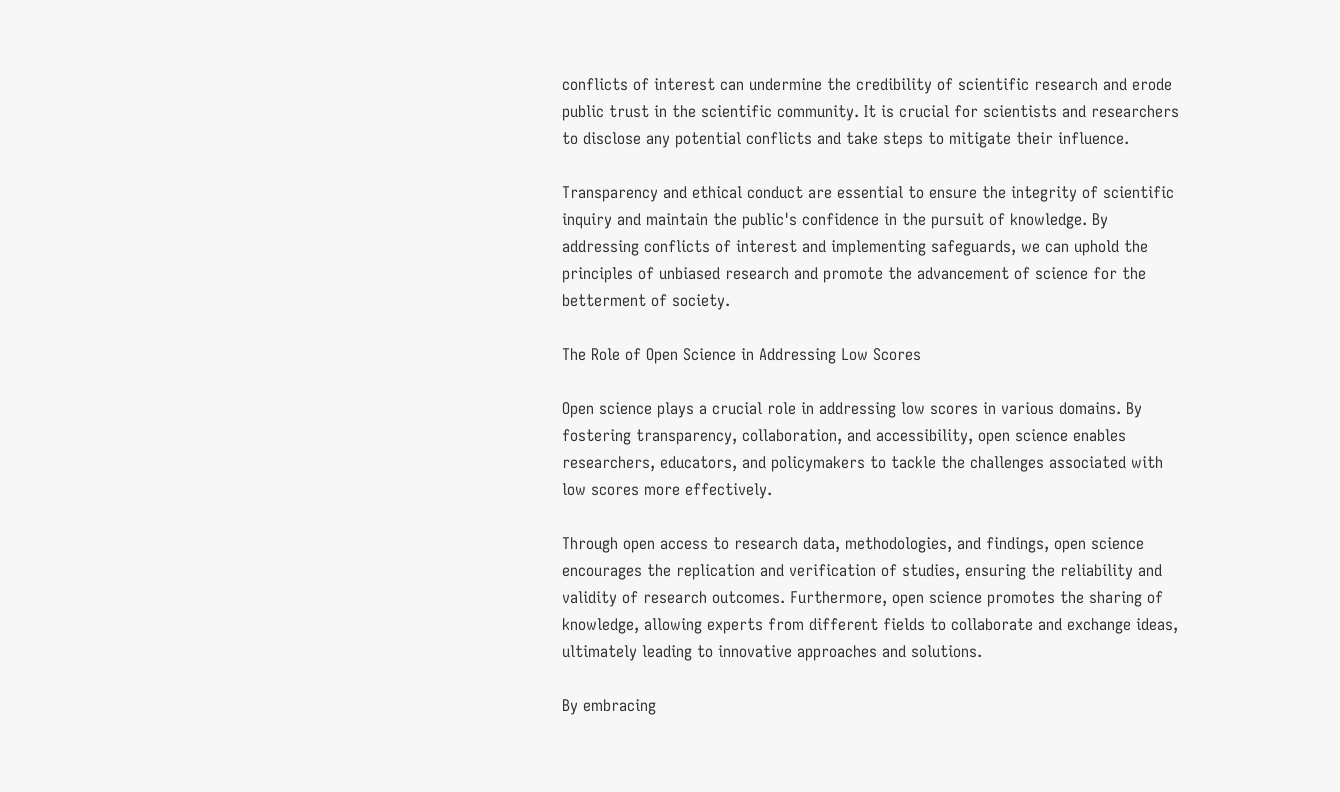conflicts of interest can undermine the credibility of scientific research and erode public trust in the scientific community. It is crucial for scientists and researchers to disclose any potential conflicts and take steps to mitigate their influence.

Transparency and ethical conduct are essential to ensure the integrity of scientific inquiry and maintain the public's confidence in the pursuit of knowledge. By addressing conflicts of interest and implementing safeguards, we can uphold the principles of unbiased research and promote the advancement of science for the betterment of society.

The Role of Open Science in Addressing Low Scores

Open science plays a crucial role in addressing low scores in various domains. By fostering transparency, collaboration, and accessibility, open science enables researchers, educators, and policymakers to tackle the challenges associated with low scores more effectively.

Through open access to research data, methodologies, and findings, open science encourages the replication and verification of studies, ensuring the reliability and validity of research outcomes. Furthermore, open science promotes the sharing of knowledge, allowing experts from different fields to collaborate and exchange ideas, ultimately leading to innovative approaches and solutions.

By embracing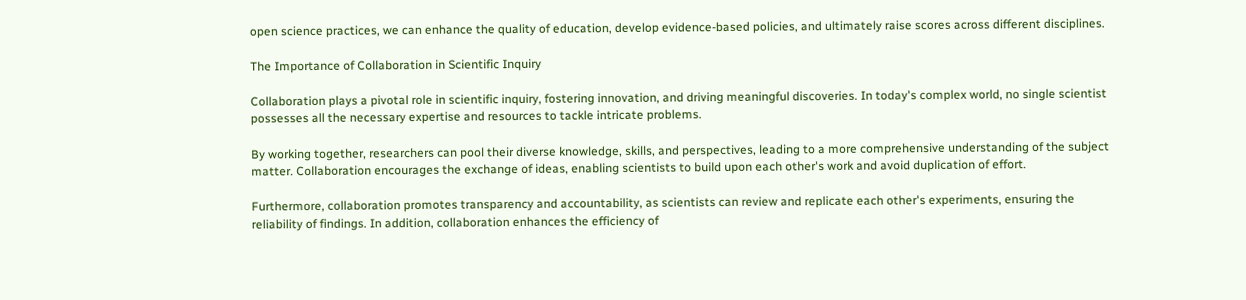open science practices, we can enhance the quality of education, develop evidence-based policies, and ultimately raise scores across different disciplines.

The Importance of Collaboration in Scientific Inquiry

Collaboration plays a pivotal role in scientific inquiry, fostering innovation, and driving meaningful discoveries. In today's complex world, no single scientist possesses all the necessary expertise and resources to tackle intricate problems.

By working together, researchers can pool their diverse knowledge, skills, and perspectives, leading to a more comprehensive understanding of the subject matter. Collaboration encourages the exchange of ideas, enabling scientists to build upon each other's work and avoid duplication of effort.

Furthermore, collaboration promotes transparency and accountability, as scientists can review and replicate each other's experiments, ensuring the reliability of findings. In addition, collaboration enhances the efficiency of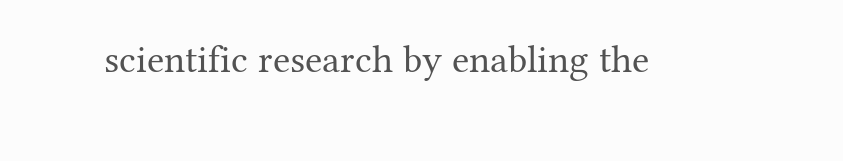scientific research by enabling the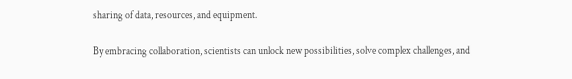sharing of data, resources, and equipment.

By embracing collaboration, scientists can unlock new possibilities, solve complex challenges, and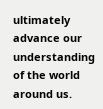ultimately advance our understanding of the world around us.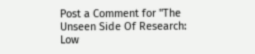Post a Comment for "The Unseen Side Of Research: Low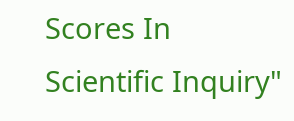Scores In Scientific Inquiry"